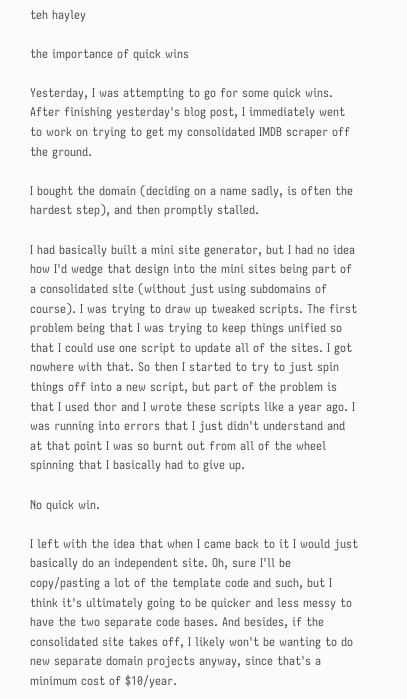teh hayley

the importance of quick wins

Yesterday, I was attempting to go for some quick wins. After finishing yesterday's blog post, I immediately went to work on trying to get my consolidated IMDB scraper off the ground.

I bought the domain (deciding on a name sadly, is often the hardest step), and then promptly stalled.

I had basically built a mini site generator, but I had no idea how I'd wedge that design into the mini sites being part of a consolidated site (without just using subdomains of course). I was trying to draw up tweaked scripts. The first problem being that I was trying to keep things unified so that I could use one script to update all of the sites. I got nowhere with that. So then I started to try to just spin things off into a new script, but part of the problem is that I used thor and I wrote these scripts like a year ago. I was running into errors that I just didn't understand and at that point I was so burnt out from all of the wheel spinning that I basically had to give up.

No quick win.

I left with the idea that when I came back to it I would just basically do an independent site. Oh, sure I'll be copy/pasting a lot of the template code and such, but I think it's ultimately going to be quicker and less messy to have the two separate code bases. And besides, if the consolidated site takes off, I likely won't be wanting to do new separate domain projects anyway, since that's a minimum cost of $10/year.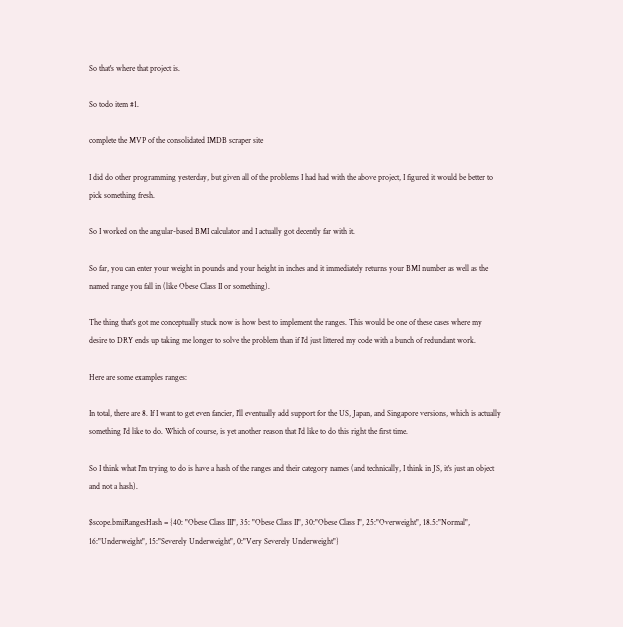So that's where that project is.

So todo item #1.

complete the MVP of the consolidated IMDB scraper site

I did do other programming yesterday, but given all of the problems I had had with the above project, I figured it would be better to pick something fresh.

So I worked on the angular-based BMI calculator and I actually got decently far with it.

So far, you can enter your weight in pounds and your height in inches and it immediately returns your BMI number as well as the named range you fall in (like Obese Class II or something).

The thing that's got me conceptually stuck now is how best to implement the ranges. This would be one of these cases where my desire to DRY ends up taking me longer to solve the problem than if I'd just littered my code with a bunch of redundant work.

Here are some examples ranges:

In total, there are 8. If I want to get even fancier, I'll eventually add support for the US, Japan, and Singapore versions, which is actually something I'd like to do. Which of course, is yet another reason that I'd like to do this right the first time.

So I think what I'm trying to do is have a hash of the ranges and their category names (and technically, I think in JS, it's just an object and not a hash).

$scope.bmiRangesHash = {40: "Obese Class III", 35: "Obese Class II", 30:"Obese Class I", 25:"Overweight", 18.5:"Normal", 16:"Underweight", 15:"Severely Underweight", 0:"Very Severely Underweight"}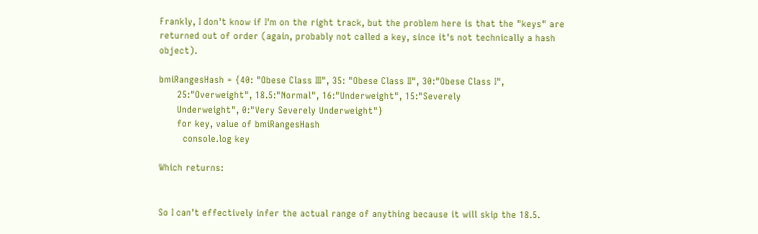Frankly, I don't know if I'm on the right track, but the problem here is that the "keys" are returned out of order (again, probably not called a key, since it's not technically a hash object).

bmiRangesHash = {40: "Obese Class III", 35: "Obese Class II", 30:"Obese Class I",
      25:"Overweight", 18.5:"Normal", 16:"Underweight", 15:"Severely
      Underweight", 0:"Very Severely Underweight"}
      for key, value of bmiRangesHash
        console.log key

Which returns:


So I can't effectively infer the actual range of anything because it will skip the 18.5.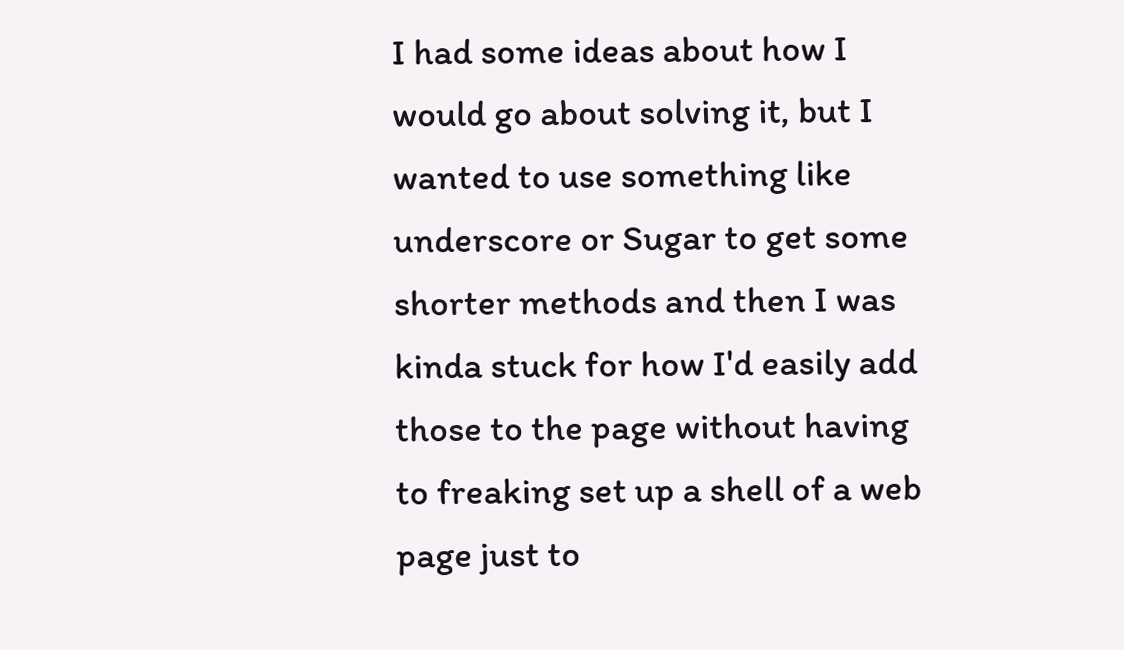I had some ideas about how I would go about solving it, but I wanted to use something like underscore or Sugar to get some shorter methods and then I was kinda stuck for how I'd easily add those to the page without having to freaking set up a shell of a web page just to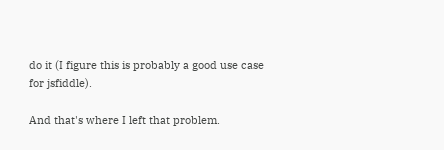do it (I figure this is probably a good use case for jsfiddle).

And that's where I left that problem.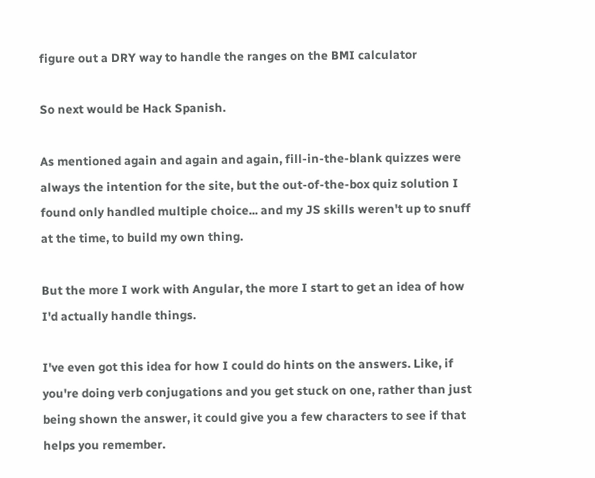figure out a DRY way to handle the ranges on the BMI calculator

So next would be Hack Spanish.

As mentioned again and again and again, fill-in-the-blank quizzes were always the intention for the site, but the out-of-the-box quiz solution I found only handled multiple choice... and my JS skills weren't up to snuff at the time, to build my own thing.

But the more I work with Angular, the more I start to get an idea of how I'd actually handle things.

I've even got this idea for how I could do hints on the answers. Like, if you're doing verb conjugations and you get stuck on one, rather than just being shown the answer, it could give you a few characters to see if that helps you remember.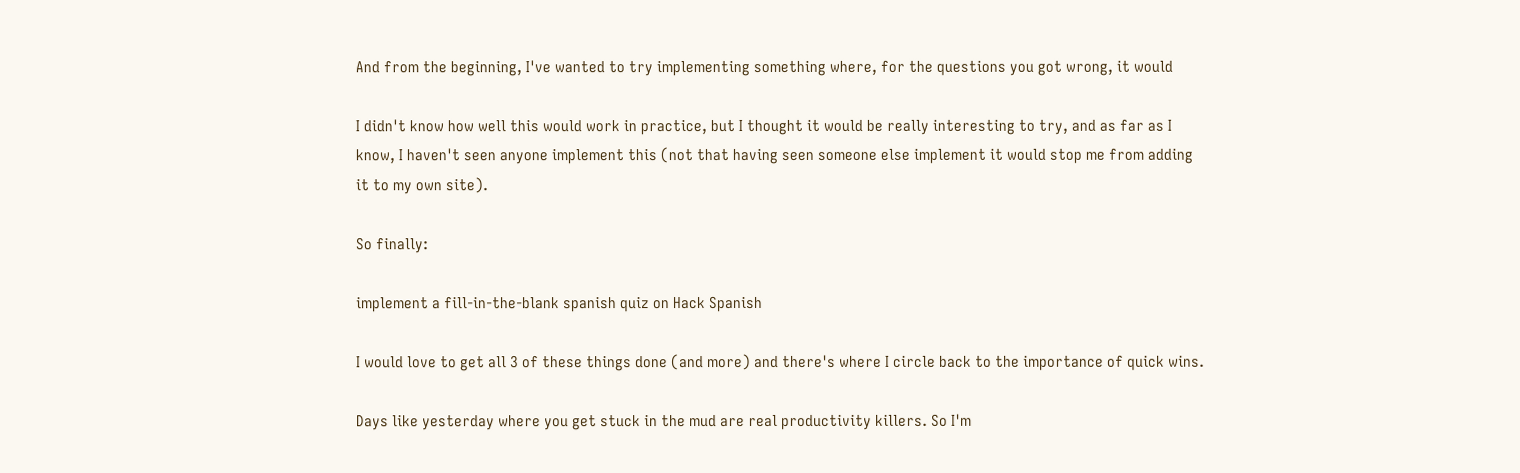And from the beginning, I've wanted to try implementing something where, for the questions you got wrong, it would

I didn't know how well this would work in practice, but I thought it would be really interesting to try, and as far as I know, I haven't seen anyone implement this (not that having seen someone else implement it would stop me from adding it to my own site).

So finally:

implement a fill-in-the-blank spanish quiz on Hack Spanish

I would love to get all 3 of these things done (and more) and there's where I circle back to the importance of quick wins.

Days like yesterday where you get stuck in the mud are real productivity killers. So I'm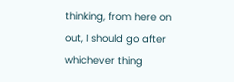thinking, from here on out, I should go after whichever thing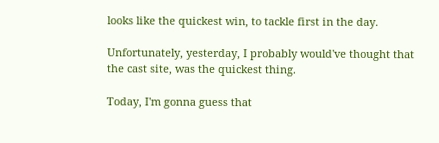looks like the quickest win, to tackle first in the day.

Unfortunately, yesterday, I probably would've thought that the cast site, was the quickest thing.

Today, I'm gonna guess that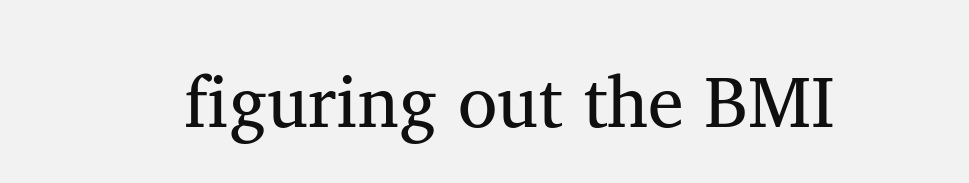figuring out the BMI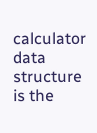calculator data structure is the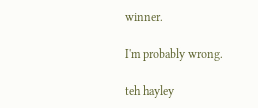winner.

I'm probably wrong.

teh hayley